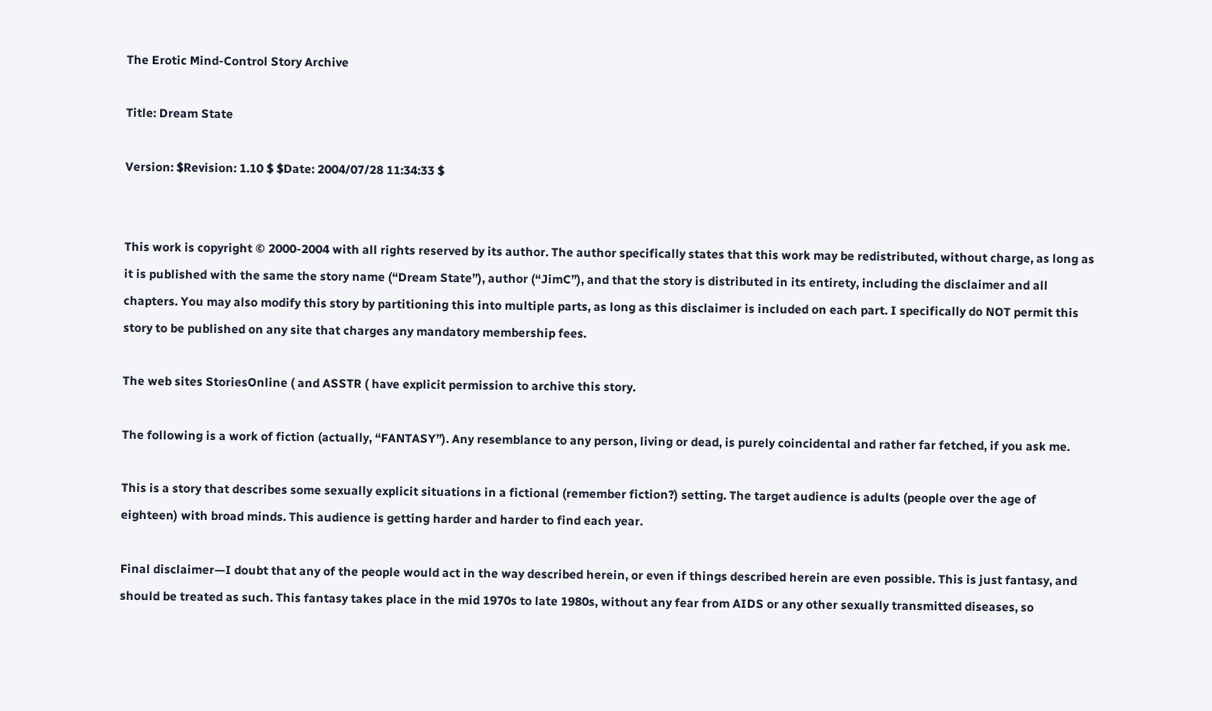The Erotic Mind-Control Story Archive

Title: Dream State

Version: $Revision: 1.10 $ $Date: 2004/07/28 11:34:33 $


This work is copyright © 2000-2004 with all rights reserved by its author. The author specifically states that this work may be redistributed, without charge, as long as it is published with the same the story name (“Dream State”), author (“JimC”), and that the story is distributed in its entirety, including the disclaimer and all chapters. You may also modify this story by partitioning this into multiple parts, as long as this disclaimer is included on each part. I specifically do NOT permit this story to be published on any site that charges any mandatory membership fees.

The web sites StoriesOnline ( and ASSTR ( have explicit permission to archive this story.

The following is a work of fiction (actually, “FANTASY”). Any resemblance to any person, living or dead, is purely coincidental and rather far fetched, if you ask me.

This is a story that describes some sexually explicit situations in a fictional (remember fiction?) setting. The target audience is adults (people over the age of eighteen) with broad minds. This audience is getting harder and harder to find each year.

Final disclaimer—I doubt that any of the people would act in the way described herein, or even if things described herein are even possible. This is just fantasy, and should be treated as such. This fantasy takes place in the mid 1970s to late 1980s, without any fear from AIDS or any other sexually transmitted diseases, so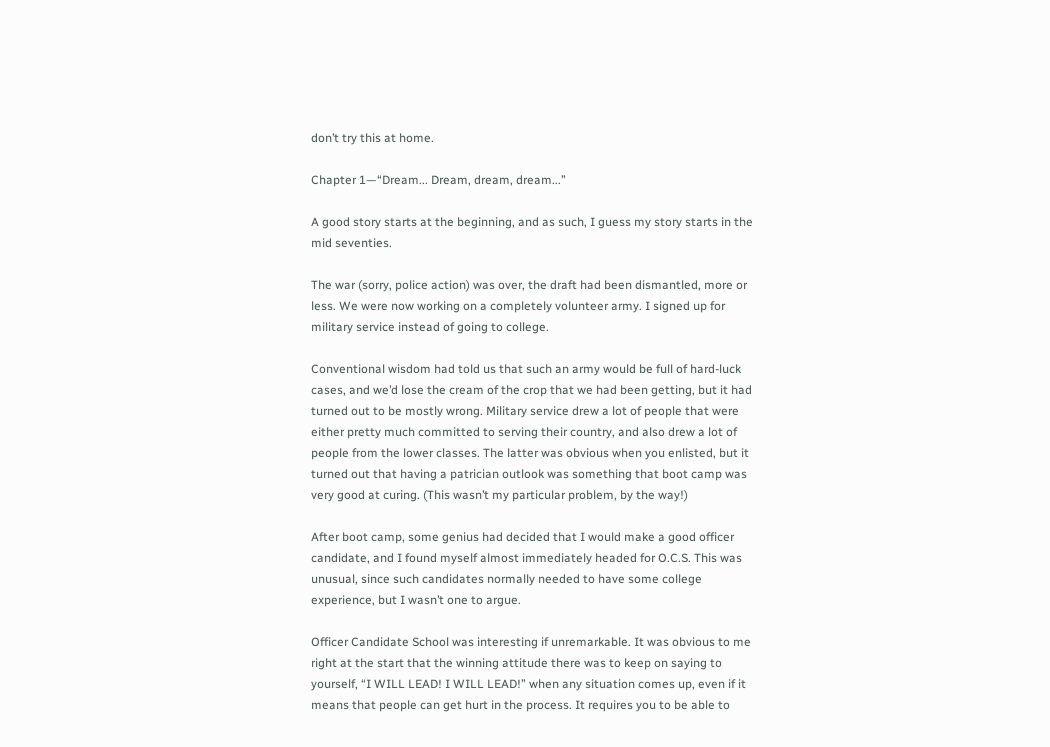don’t try this at home.

Chapter 1—“Dream... Dream, dream, dream...”

A good story starts at the beginning, and as such, I guess my story starts in the mid seventies.

The war (sorry, police action) was over, the draft had been dismantled, more or less. We were now working on a completely volunteer army. I signed up for military service instead of going to college.

Conventional wisdom had told us that such an army would be full of hard-luck cases, and we’d lose the cream of the crop that we had been getting, but it had turned out to be mostly wrong. Military service drew a lot of people that were either pretty much committed to serving their country, and also drew a lot of people from the lower classes. The latter was obvious when you enlisted, but it turned out that having a patrician outlook was something that boot camp was very good at curing. (This wasn’t my particular problem, by the way!)

After boot camp, some genius had decided that I would make a good officer candidate, and I found myself almost immediately headed for O.C.S. This was unusual, since such candidates normally needed to have some college experience, but I wasn’t one to argue.

Officer Candidate School was interesting if unremarkable. It was obvious to me right at the start that the winning attitude there was to keep on saying to yourself, “I WILL LEAD! I WILL LEAD!” when any situation comes up, even if it means that people can get hurt in the process. It requires you to be able to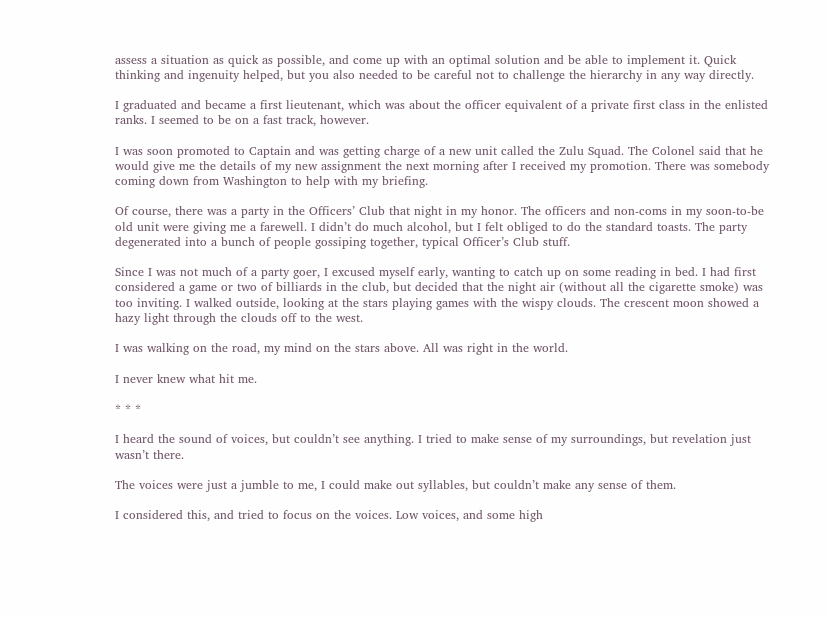assess a situation as quick as possible, and come up with an optimal solution and be able to implement it. Quick thinking and ingenuity helped, but you also needed to be careful not to challenge the hierarchy in any way directly.

I graduated and became a first lieutenant, which was about the officer equivalent of a private first class in the enlisted ranks. I seemed to be on a fast track, however.

I was soon promoted to Captain and was getting charge of a new unit called the Zulu Squad. The Colonel said that he would give me the details of my new assignment the next morning after I received my promotion. There was somebody coming down from Washington to help with my briefing.

Of course, there was a party in the Officers’ Club that night in my honor. The officers and non-coms in my soon-to-be old unit were giving me a farewell. I didn’t do much alcohol, but I felt obliged to do the standard toasts. The party degenerated into a bunch of people gossiping together, typical Officer’s Club stuff.

Since I was not much of a party goer, I excused myself early, wanting to catch up on some reading in bed. I had first considered a game or two of billiards in the club, but decided that the night air (without all the cigarette smoke) was too inviting. I walked outside, looking at the stars playing games with the wispy clouds. The crescent moon showed a hazy light through the clouds off to the west.

I was walking on the road, my mind on the stars above. All was right in the world.

I never knew what hit me.

* * *

I heard the sound of voices, but couldn’t see anything. I tried to make sense of my surroundings, but revelation just wasn’t there.

The voices were just a jumble to me, I could make out syllables, but couldn’t make any sense of them.

I considered this, and tried to focus on the voices. Low voices, and some high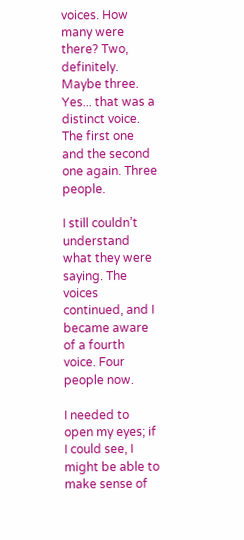voices. How many were there? Two, definitely. Maybe three. Yes... that was a distinct voice. The first one and the second one again. Three people.

I still couldn’t understand what they were saying. The voices continued, and I became aware of a fourth voice. Four people now.

I needed to open my eyes; if I could see, I might be able to make sense of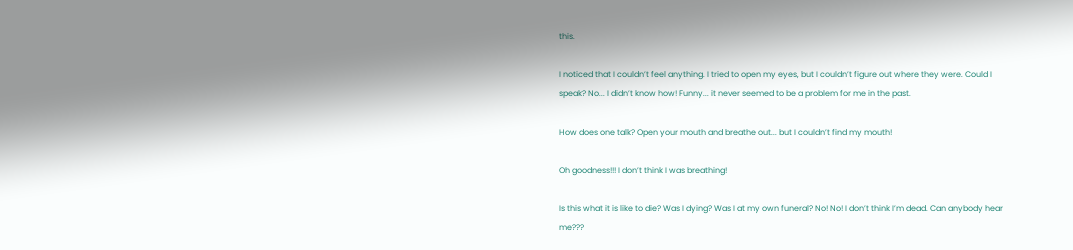this.

I noticed that I couldn’t feel anything. I tried to open my eyes, but I couldn’t figure out where they were. Could I speak? No... I didn’t know how! Funny... it never seemed to be a problem for me in the past.

How does one talk? Open your mouth and breathe out... but I couldn’t find my mouth!

Oh goodness!!! I don’t think I was breathing!

Is this what it is like to die? Was I dying? Was I at my own funeral? No! No! I don’t think I’m dead. Can anybody hear me???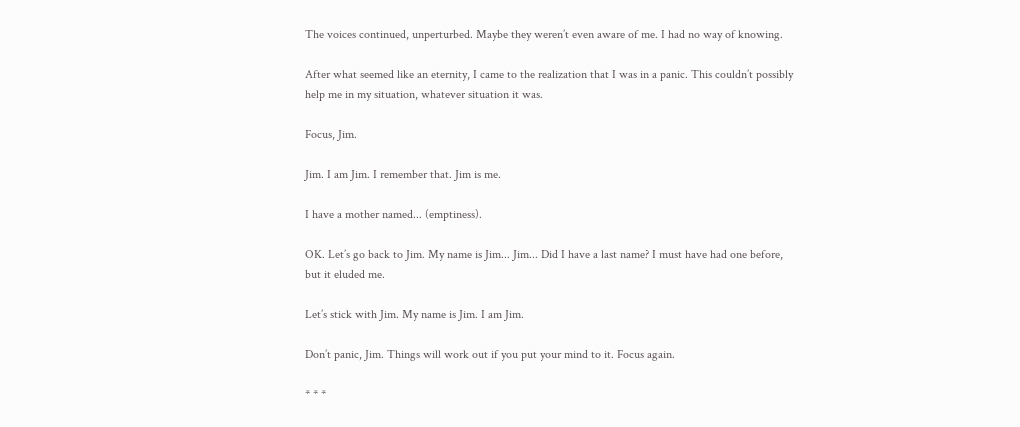The voices continued, unperturbed. Maybe they weren’t even aware of me. I had no way of knowing.

After what seemed like an eternity, I came to the realization that I was in a panic. This couldn’t possibly help me in my situation, whatever situation it was.

Focus, Jim.

Jim. I am Jim. I remember that. Jim is me.

I have a mother named... (emptiness).

OK. Let’s go back to Jim. My name is Jim... Jim... Did I have a last name? I must have had one before, but it eluded me.

Let’s stick with Jim. My name is Jim. I am Jim.

Don’t panic, Jim. Things will work out if you put your mind to it. Focus again.

* * *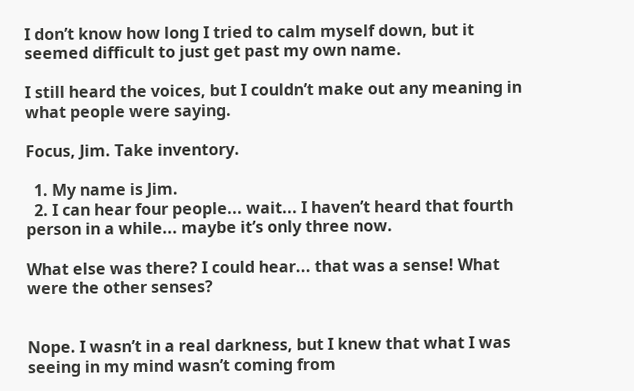I don’t know how long I tried to calm myself down, but it seemed difficult to just get past my own name.

I still heard the voices, but I couldn’t make out any meaning in what people were saying.

Focus, Jim. Take inventory.

  1. My name is Jim.
  2. I can hear four people... wait... I haven’t heard that fourth person in a while... maybe it’s only three now.

What else was there? I could hear... that was a sense! What were the other senses?


Nope. I wasn’t in a real darkness, but I knew that what I was seeing in my mind wasn’t coming from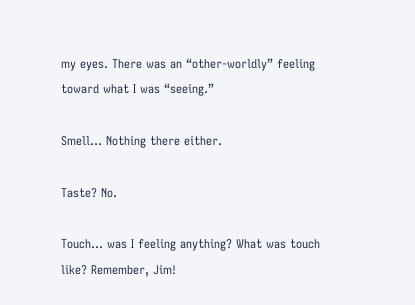my eyes. There was an “other-worldly” feeling toward what I was “seeing.”

Smell... Nothing there either.

Taste? No.

Touch... was I feeling anything? What was touch like? Remember, Jim!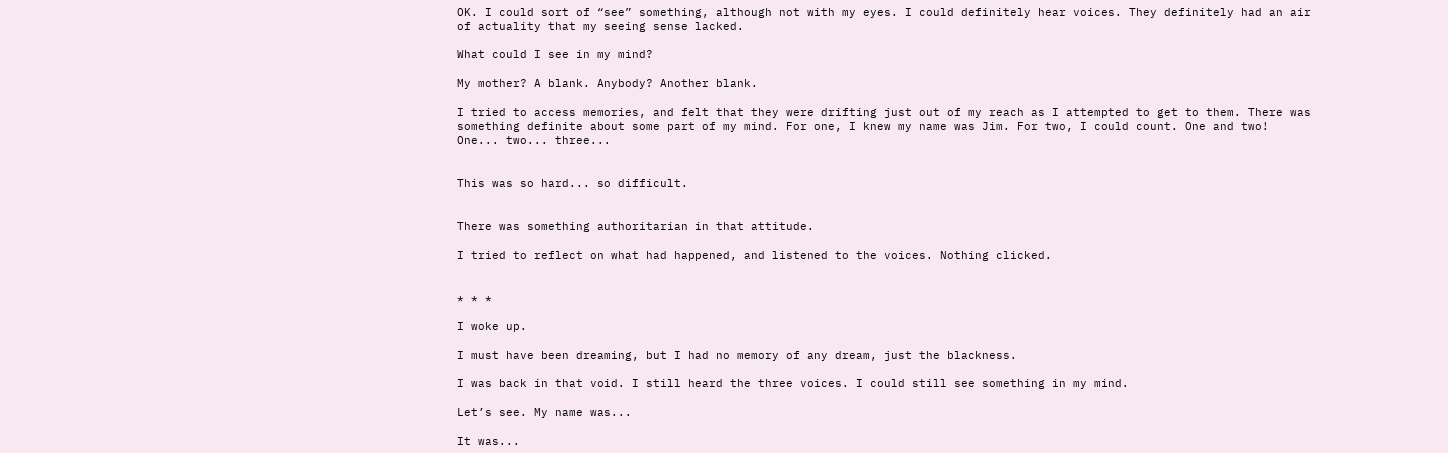OK. I could sort of “see” something, although not with my eyes. I could definitely hear voices. They definitely had an air of actuality that my seeing sense lacked.

What could I see in my mind?

My mother? A blank. Anybody? Another blank.

I tried to access memories, and felt that they were drifting just out of my reach as I attempted to get to them. There was something definite about some part of my mind. For one, I knew my name was Jim. For two, I could count. One and two! One... two... three...


This was so hard... so difficult.


There was something authoritarian in that attitude.

I tried to reflect on what had happened, and listened to the voices. Nothing clicked.


* * *

I woke up.

I must have been dreaming, but I had no memory of any dream, just the blackness.

I was back in that void. I still heard the three voices. I could still see something in my mind.

Let’s see. My name was...

It was...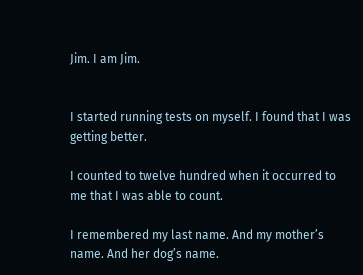Jim. I am Jim.


I started running tests on myself. I found that I was getting better.

I counted to twelve hundred when it occurred to me that I was able to count.

I remembered my last name. And my mother’s name. And her dog’s name.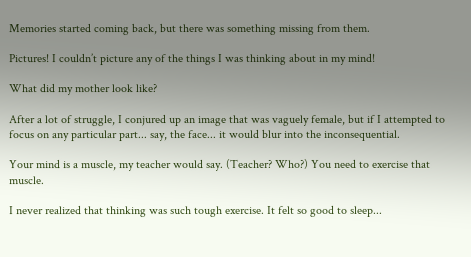Memories started coming back, but there was something missing from them.

Pictures! I couldn’t picture any of the things I was thinking about in my mind!

What did my mother look like?

After a lot of struggle, I conjured up an image that was vaguely female, but if I attempted to focus on any particular part... say, the face... it would blur into the inconsequential.

Your mind is a muscle, my teacher would say. (Teacher? Who?) You need to exercise that muscle.

I never realized that thinking was such tough exercise. It felt so good to sleep...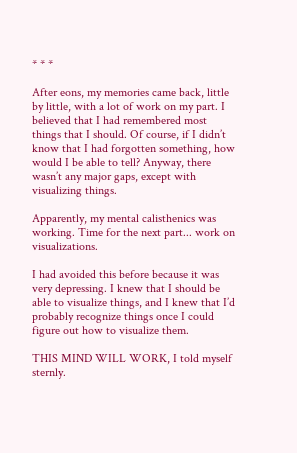* * *

After eons, my memories came back, little by little, with a lot of work on my part. I believed that I had remembered most things that I should. Of course, if I didn’t know that I had forgotten something, how would I be able to tell? Anyway, there wasn’t any major gaps, except with visualizing things.

Apparently, my mental calisthenics was working. Time for the next part... work on visualizations.

I had avoided this before because it was very depressing. I knew that I should be able to visualize things, and I knew that I’d probably recognize things once I could figure out how to visualize them.

THIS MIND WILL WORK, I told myself sternly.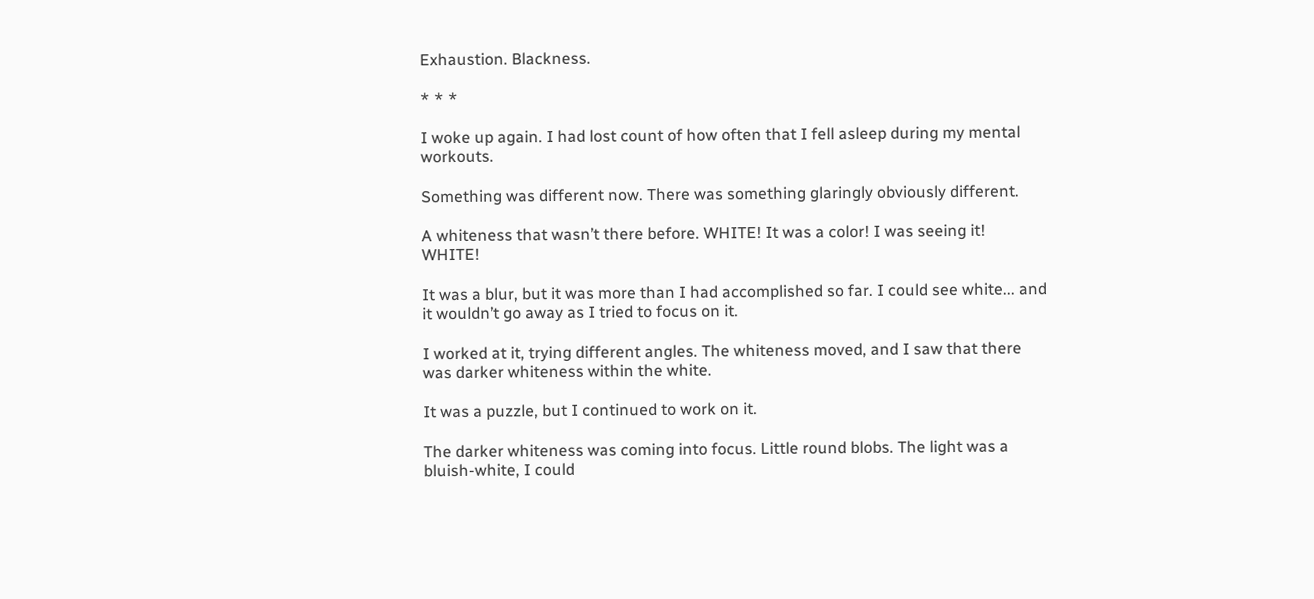Exhaustion. Blackness.

* * *

I woke up again. I had lost count of how often that I fell asleep during my mental workouts.

Something was different now. There was something glaringly obviously different.

A whiteness that wasn’t there before. WHITE! It was a color! I was seeing it! WHITE!

It was a blur, but it was more than I had accomplished so far. I could see white... and it wouldn’t go away as I tried to focus on it.

I worked at it, trying different angles. The whiteness moved, and I saw that there was darker whiteness within the white.

It was a puzzle, but I continued to work on it.

The darker whiteness was coming into focus. Little round blobs. The light was a bluish-white, I could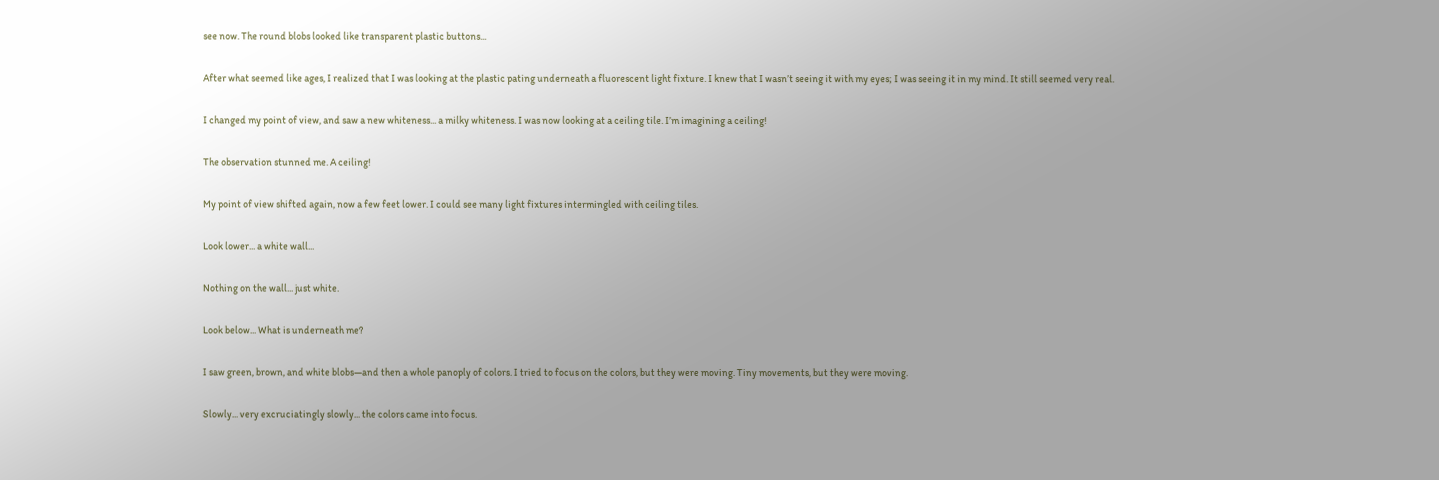see now. The round blobs looked like transparent plastic buttons...

After what seemed like ages, I realized that I was looking at the plastic pating underneath a fluorescent light fixture. I knew that I wasn’t seeing it with my eyes; I was seeing it in my mind. It still seemed very real.

I changed my point of view, and saw a new whiteness... a milky whiteness. I was now looking at a ceiling tile. I’m imagining a ceiling!

The observation stunned me. A ceiling!

My point of view shifted again, now a few feet lower. I could see many light fixtures intermingled with ceiling tiles.

Look lower... a white wall...

Nothing on the wall... just white.

Look below... What is underneath me?

I saw green, brown, and white blobs—and then a whole panoply of colors. I tried to focus on the colors, but they were moving. Tiny movements, but they were moving.

Slowly... very excruciatingly slowly... the colors came into focus.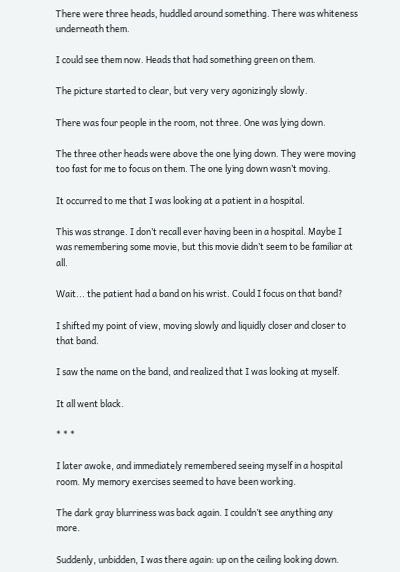There were three heads, huddled around something. There was whiteness underneath them.

I could see them now. Heads that had something green on them.

The picture started to clear, but very very agonizingly slowly.

There was four people in the room, not three. One was lying down.

The three other heads were above the one lying down. They were moving too fast for me to focus on them. The one lying down wasn’t moving.

It occurred to me that I was looking at a patient in a hospital.

This was strange. I don’t recall ever having been in a hospital. Maybe I was remembering some movie, but this movie didn’t seem to be familiar at all.

Wait... the patient had a band on his wrist. Could I focus on that band?

I shifted my point of view, moving slowly and liquidly closer and closer to that band.

I saw the name on the band, and realized that I was looking at myself.

It all went black.

* * *

I later awoke, and immediately remembered seeing myself in a hospital room. My memory exercises seemed to have been working.

The dark gray blurriness was back again. I couldn’t see anything any more.

Suddenly, unbidden, I was there again: up on the ceiling looking down.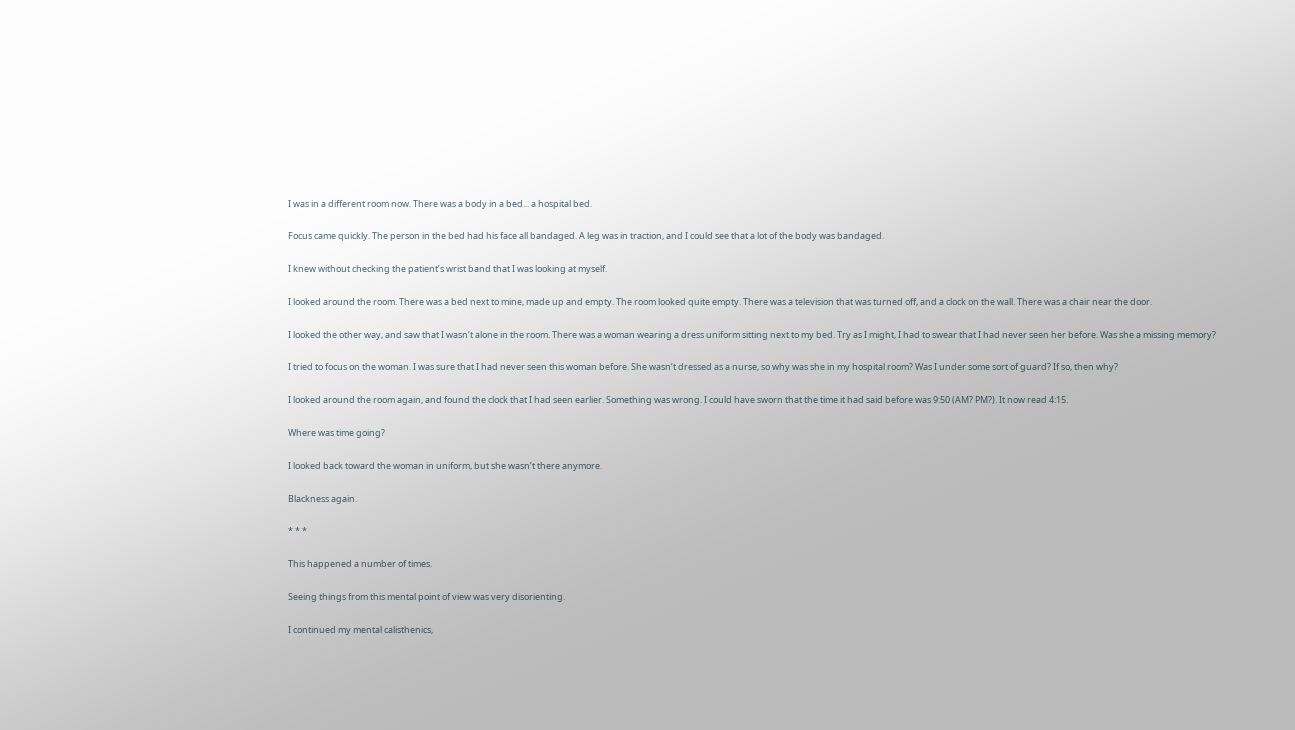I was in a different room now. There was a body in a bed... a hospital bed.

Focus came quickly. The person in the bed had his face all bandaged. A leg was in traction, and I could see that a lot of the body was bandaged.

I knew without checking the patient’s wrist band that I was looking at myself.

I looked around the room. There was a bed next to mine, made up and empty. The room looked quite empty. There was a television that was turned off, and a clock on the wall. There was a chair near the door.

I looked the other way, and saw that I wasn’t alone in the room. There was a woman wearing a dress uniform sitting next to my bed. Try as I might, I had to swear that I had never seen her before. Was she a missing memory?

I tried to focus on the woman. I was sure that I had never seen this woman before. She wasn’t dressed as a nurse, so why was she in my hospital room? Was I under some sort of guard? If so, then why?

I looked around the room again, and found the clock that I had seen earlier. Something was wrong. I could have sworn that the time it had said before was 9:50 (AM? PM?). It now read 4:15.

Where was time going?

I looked back toward the woman in uniform, but she wasn’t there anymore.

Blackness again.

* * *

This happened a number of times.

Seeing things from this mental point of view was very disorienting.

I continued my mental calisthenics,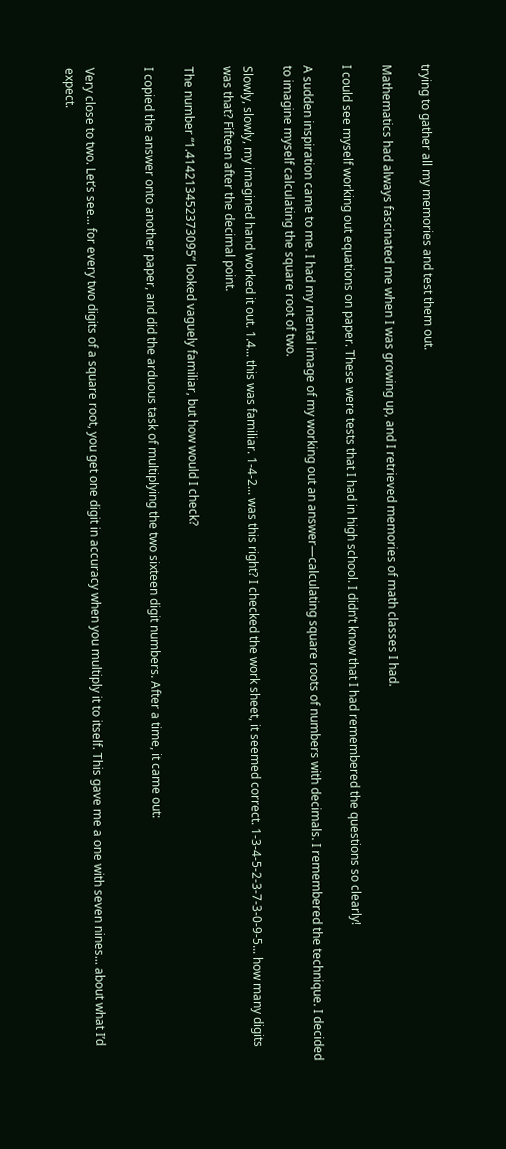trying to gather all my memories and test them out.

Mathematics had always fascinated me when I was growing up, and I retrieved memories of math classes I had.

I could see myself working out equations on paper. These were tests that I had in high school. I didn’t know that I had remembered the questions so clearly!

A sudden inspiration came to me. I had my mental image of my working out an answer—calculating square roots of numbers with decimals. I remembered the technique. I decided to imagine myself calculating the square root of two.

Slowly, slowly, my imagined hand worked it out. 1.4... this was familiar. 1-4-2... was this right? I checked the work sheet, it seemed correct. 1-3-4-5-2-3-7-3-0-9-5... how many digits was that? Fifteen after the decimal point.

The number “1.414213452373095” looked vaguely familiar, but how would I check?

I copied the answer onto another paper, and did the arduous task of multiplying the two sixteen digit numbers. After a time, it came out:


Very close to two. Let’s see... for every two digits of a square root, you get one digit in accuracy when you multiply it to itself. This gave me a one with seven nines... about what I’d expect.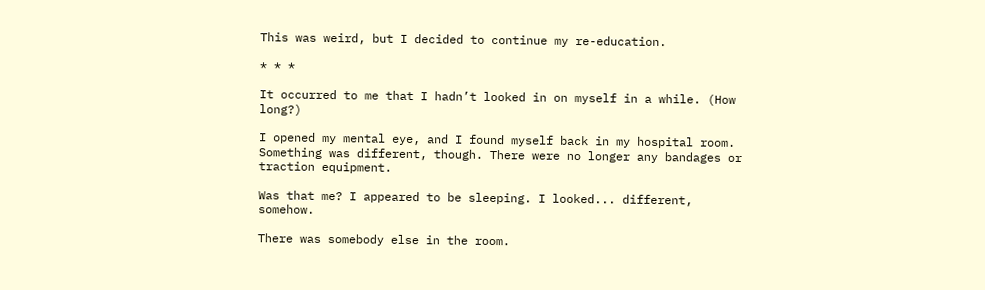This was weird, but I decided to continue my re-education.

* * *

It occurred to me that I hadn’t looked in on myself in a while. (How long?)

I opened my mental eye, and I found myself back in my hospital room. Something was different, though. There were no longer any bandages or traction equipment.

Was that me? I appeared to be sleeping. I looked... different, somehow.

There was somebody else in the room.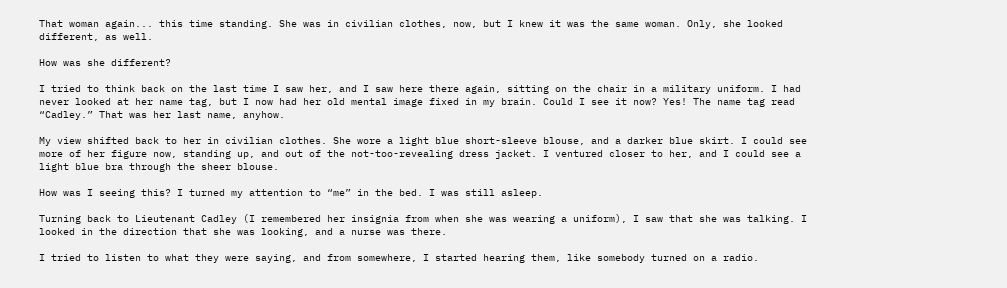That woman again... this time standing. She was in civilian clothes, now, but I knew it was the same woman. Only, she looked different, as well.

How was she different?

I tried to think back on the last time I saw her, and I saw here there again, sitting on the chair in a military uniform. I had never looked at her name tag, but I now had her old mental image fixed in my brain. Could I see it now? Yes! The name tag read “Cadley.” That was her last name, anyhow.

My view shifted back to her in civilian clothes. She wore a light blue short-sleeve blouse, and a darker blue skirt. I could see more of her figure now, standing up, and out of the not-too-revealing dress jacket. I ventured closer to her, and I could see a light blue bra through the sheer blouse.

How was I seeing this? I turned my attention to “me” in the bed. I was still asleep.

Turning back to Lieutenant Cadley (I remembered her insignia from when she was wearing a uniform), I saw that she was talking. I looked in the direction that she was looking, and a nurse was there.

I tried to listen to what they were saying, and from somewhere, I started hearing them, like somebody turned on a radio.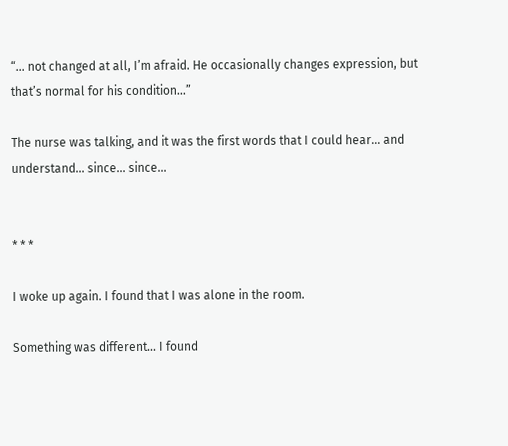“... not changed at all, I’m afraid. He occasionally changes expression, but that’s normal for his condition...”

The nurse was talking, and it was the first words that I could hear... and understand... since... since...


* * *

I woke up again. I found that I was alone in the room.

Something was different... I found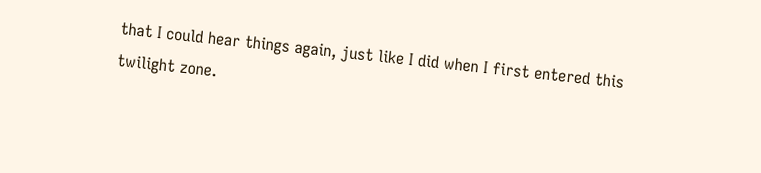that I could hear things again, just like I did when I first entered this twilight zone.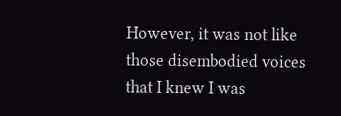However, it was not like those disembodied voices that I knew I was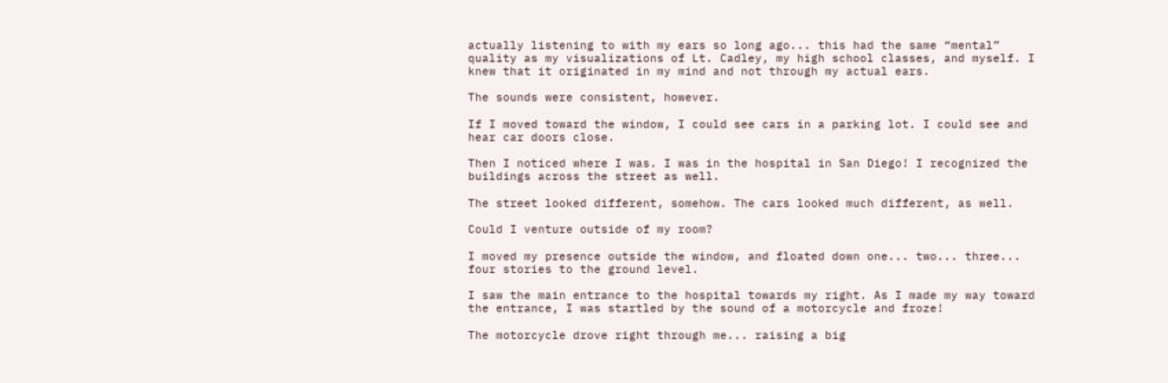actually listening to with my ears so long ago... this had the same “mental” quality as my visualizations of Lt. Cadley, my high school classes, and myself. I knew that it originated in my mind and not through my actual ears.

The sounds were consistent, however.

If I moved toward the window, I could see cars in a parking lot. I could see and hear car doors close.

Then I noticed where I was. I was in the hospital in San Diego! I recognized the buildings across the street as well.

The street looked different, somehow. The cars looked much different, as well.

Could I venture outside of my room?

I moved my presence outside the window, and floated down one... two... three... four stories to the ground level.

I saw the main entrance to the hospital towards my right. As I made my way toward the entrance, I was startled by the sound of a motorcycle and froze!

The motorcycle drove right through me... raising a big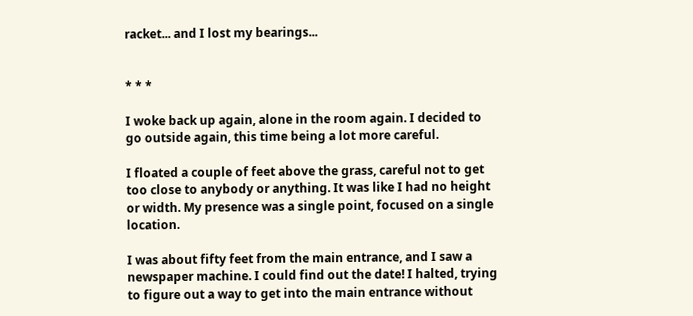racket... and I lost my bearings...


* * *

I woke back up again, alone in the room again. I decided to go outside again, this time being a lot more careful.

I floated a couple of feet above the grass, careful not to get too close to anybody or anything. It was like I had no height or width. My presence was a single point, focused on a single location.

I was about fifty feet from the main entrance, and I saw a newspaper machine. I could find out the date! I halted, trying to figure out a way to get into the main entrance without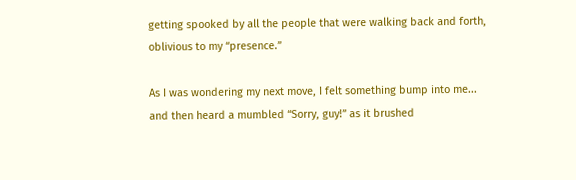getting spooked by all the people that were walking back and forth, oblivious to my “presence.”

As I was wondering my next move, I felt something bump into me... and then heard a mumbled “Sorry, guy!” as it brushed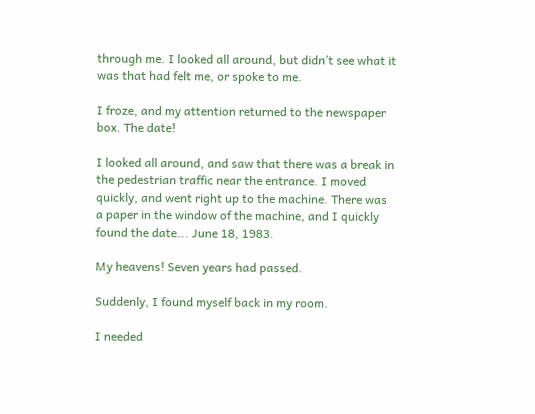through me. I looked all around, but didn’t see what it was that had felt me, or spoke to me.

I froze, and my attention returned to the newspaper box. The date!

I looked all around, and saw that there was a break in the pedestrian traffic near the entrance. I moved quickly, and went right up to the machine. There was a paper in the window of the machine, and I quickly found the date... June 18, 1983.

My heavens! Seven years had passed.

Suddenly, I found myself back in my room.

I needed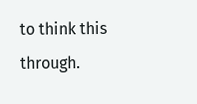to think this through.